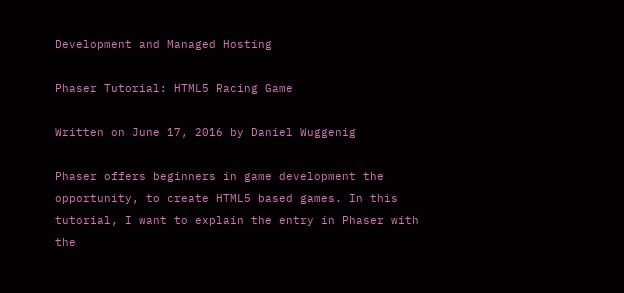Development and Managed Hosting

Phaser Tutorial: HTML5 Racing Game

Written on June 17, 2016 by Daniel Wuggenig

Phaser offers beginners in game development the opportunity, to create HTML5 based games. In this tutorial, I want to explain the entry in Phaser with the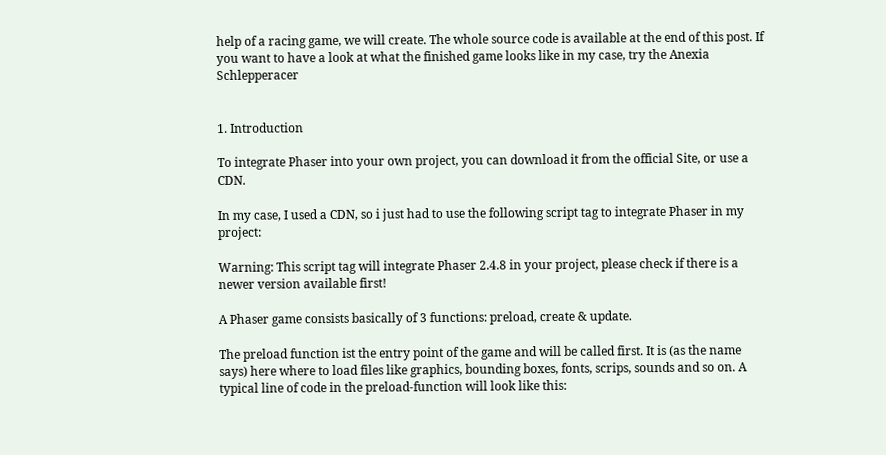help of a racing game, we will create. The whole source code is available at the end of this post. If you want to have a look at what the finished game looks like in my case, try the Anexia Schlepperacer


1. Introduction

To integrate Phaser into your own project, you can download it from the official Site, or use a CDN.

In my case, I used a CDN, so i just had to use the following script tag to integrate Phaser in my project:

Warning: This script tag will integrate Phaser 2.4.8 in your project, please check if there is a newer version available first!

A Phaser game consists basically of 3 functions: preload, create & update.

The preload function ist the entry point of the game and will be called first. It is (as the name says) here where to load files like graphics, bounding boxes, fonts, scrips, sounds and so on. A typical line of code in the preload-function will look like this: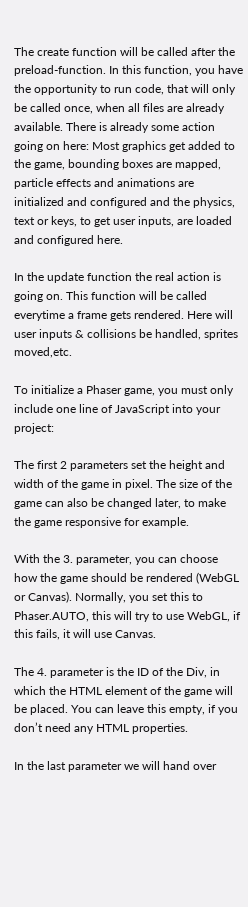The create function will be called after the preload-function. In this function, you have the opportunity to run code, that will only be called once, when all files are already available. There is already some action going on here: Most graphics get added to the game, bounding boxes are mapped, particle effects and animations are initialized and configured and the physics, text or keys, to get user inputs, are loaded and configured here.

In the update function the real action is going on. This function will be called everytime a frame gets rendered. Here will user inputs & collisions be handled, sprites moved,etc.

To initialize a Phaser game, you must only include one line of JavaScript into your project:

The first 2 parameters set the height and width of the game in pixel. The size of the game can also be changed later, to make the game responsive for example.

With the 3. parameter, you can choose how the game should be rendered (WebGL or Canvas). Normally, you set this to Phaser.AUTO, this will try to use WebGL, if this fails, it will use Canvas.

The 4. parameter is the ID of the Div, in which the HTML element of the game will be placed. You can leave this empty, if you don’t need any HTML properties.

In the last parameter we will hand over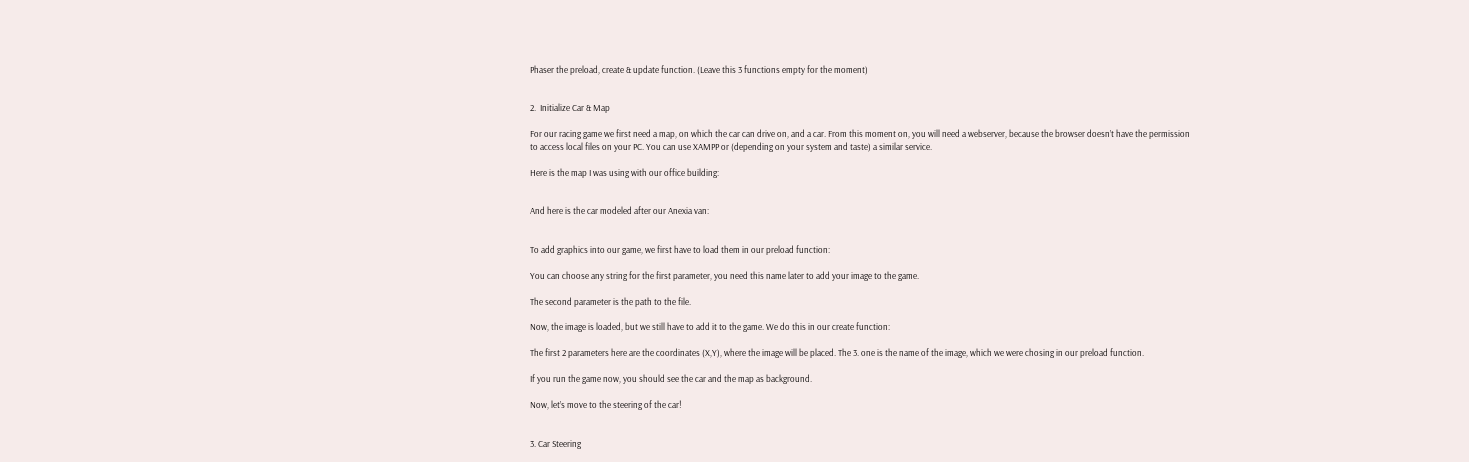Phaser the preload, create & update function. (Leave this 3 functions empty for the moment)


2.  Initialize Car & Map

For our racing game we first need a map, on which the car can drive on, and a car. From this moment on, you will need a webserver, because the browser doesn’t have the permission to access local files on your PC. You can use XAMPP or (depending on your system and taste) a similar service.

Here is the map I was using with our office building:


And here is the car modeled after our Anexia van:


To add graphics into our game, we first have to load them in our preload function:

You can choose any string for the first parameter, you need this name later to add your image to the game.

The second parameter is the path to the file.

Now, the image is loaded, but we still have to add it to the game. We do this in our create function:

The first 2 parameters here are the coordinates (X,Y), where the image will be placed. The 3. one is the name of the image, which we were chosing in our preload function.

If you run the game now, you should see the car and the map as background.

Now, let’s move to the steering of the car!


3. Car Steering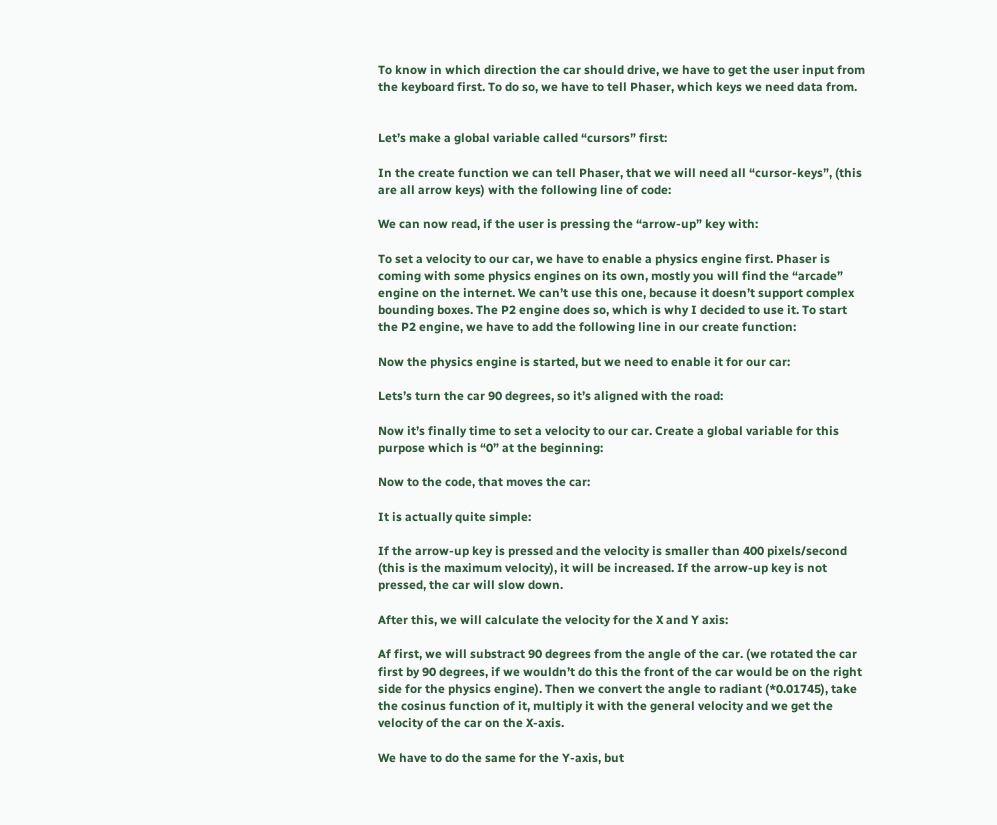To know in which direction the car should drive, we have to get the user input from the keyboard first. To do so, we have to tell Phaser, which keys we need data from.


Let’s make a global variable called “cursors” first:

In the create function we can tell Phaser, that we will need all “cursor-keys”, (this are all arrow keys) with the following line of code:

We can now read, if the user is pressing the “arrow-up” key with:

To set a velocity to our car, we have to enable a physics engine first. Phaser is coming with some physics engines on its own, mostly you will find the “arcade” engine on the internet. We can’t use this one, because it doesn’t support complex bounding boxes. The P2 engine does so, which is why I decided to use it. To start the P2 engine, we have to add the following line in our create function:

Now the physics engine is started, but we need to enable it for our car:

Lets’s turn the car 90 degrees, so it’s aligned with the road:

Now it’s finally time to set a velocity to our car. Create a global variable for this purpose which is “0” at the beginning:

Now to the code, that moves the car:

It is actually quite simple:

If the arrow-up key is pressed and the velocity is smaller than 400 pixels/second (this is the maximum velocity), it will be increased. If the arrow-up key is not pressed, the car will slow down.

After this, we will calculate the velocity for the X and Y axis:

Af first, we will substract 90 degrees from the angle of the car. (we rotated the car first by 90 degrees, if we wouldn’t do this the front of the car would be on the right side for the physics engine). Then we convert the angle to radiant (*0.01745), take the cosinus function of it, multiply it with the general velocity and we get the velocity of the car on the X-axis.

We have to do the same for the Y-axis, but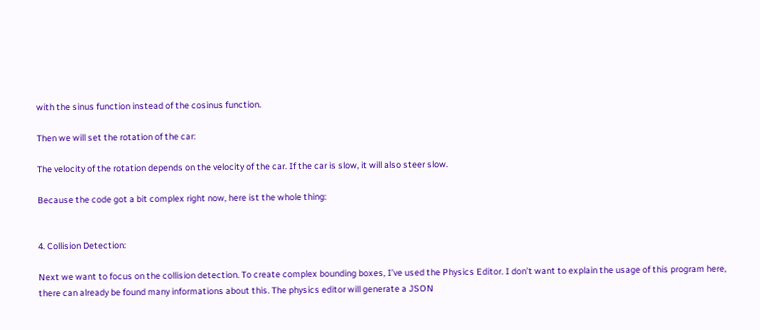with the sinus function instead of the cosinus function.

Then we will set the rotation of the car:

The velocity of the rotation depends on the velocity of the car. If the car is slow, it will also steer slow.

Because the code got a bit complex right now, here ist the whole thing:


4. Collision Detection:

Next we want to focus on the collision detection. To create complex bounding boxes, I’ve used the Physics Editor. I don’t want to explain the usage of this program here, there can already be found many informations about this. The physics editor will generate a JSON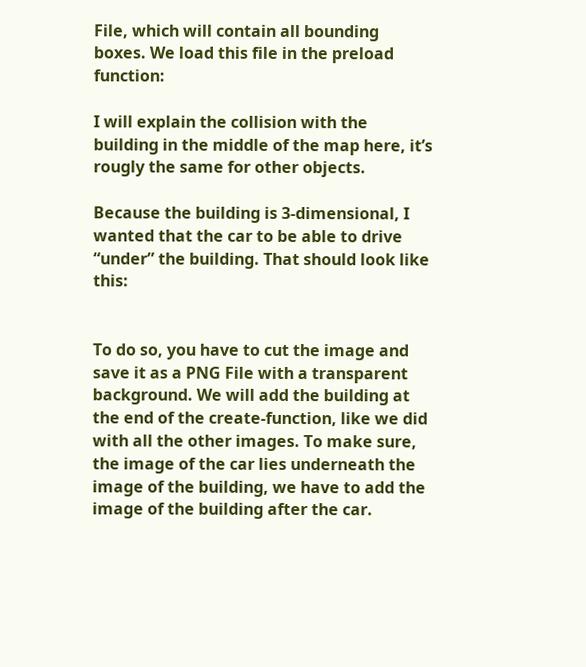File, which will contain all bounding boxes. We load this file in the preload function:

I will explain the collision with the building in the middle of the map here, it’s rougly the same for other objects.

Because the building is 3-dimensional, I wanted that the car to be able to drive “under” the building. That should look like this:


To do so, you have to cut the image and save it as a PNG File with a transparent background. We will add the building at the end of the create-function, like we did with all the other images. To make sure, the image of the car lies underneath the image of the building, we have to add the image of the building after the car.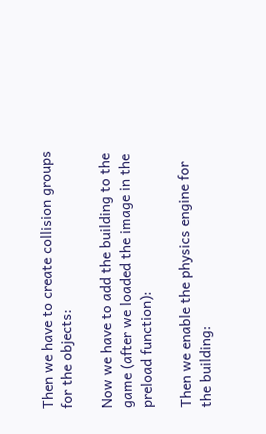Then we have to create collision groups for the objects:

Now we have to add the building to the game (after we loaded the image in the preload function):

Then we enable the physics engine for the building: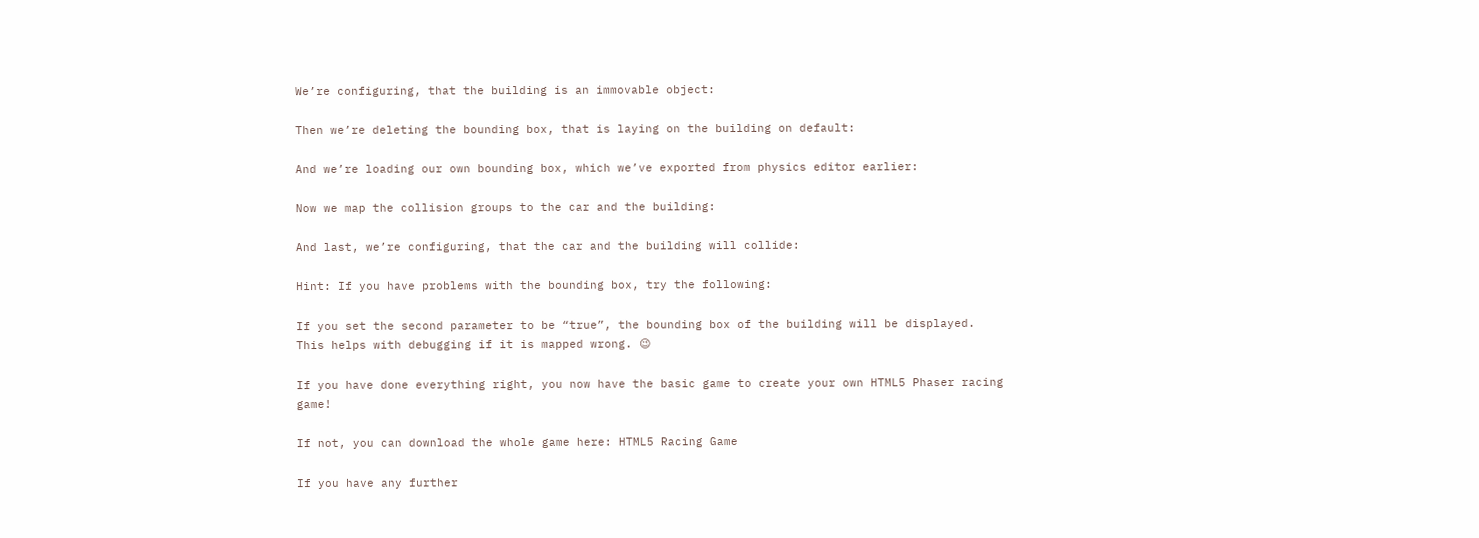We’re configuring, that the building is an immovable object:

Then we’re deleting the bounding box, that is laying on the building on default:

And we’re loading our own bounding box, which we’ve exported from physics editor earlier:

Now we map the collision groups to the car and the building:

And last, we’re configuring, that the car and the building will collide:

Hint: If you have problems with the bounding box, try the following:

If you set the second parameter to be “true”, the bounding box of the building will be displayed. This helps with debugging if it is mapped wrong. 😉

If you have done everything right, you now have the basic game to create your own HTML5 Phaser racing game!

If not, you can download the whole game here: HTML5 Racing Game

If you have any further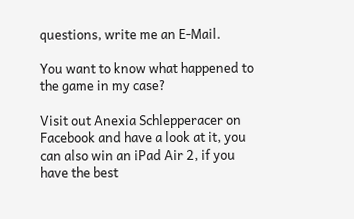questions, write me an E-Mail.

You want to know what happened to the game in my case?

Visit out Anexia Schlepperacer on Facebook and have a look at it, you can also win an iPad Air 2, if you have the best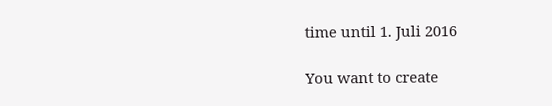time until 1. Juli 2016

You want to create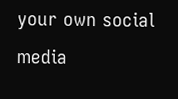your own social media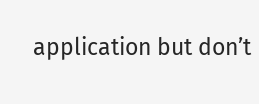application but don’t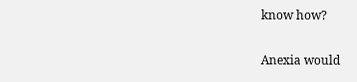know how?

Anexia would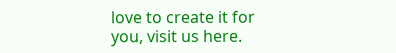love to create it for you, visit us here.